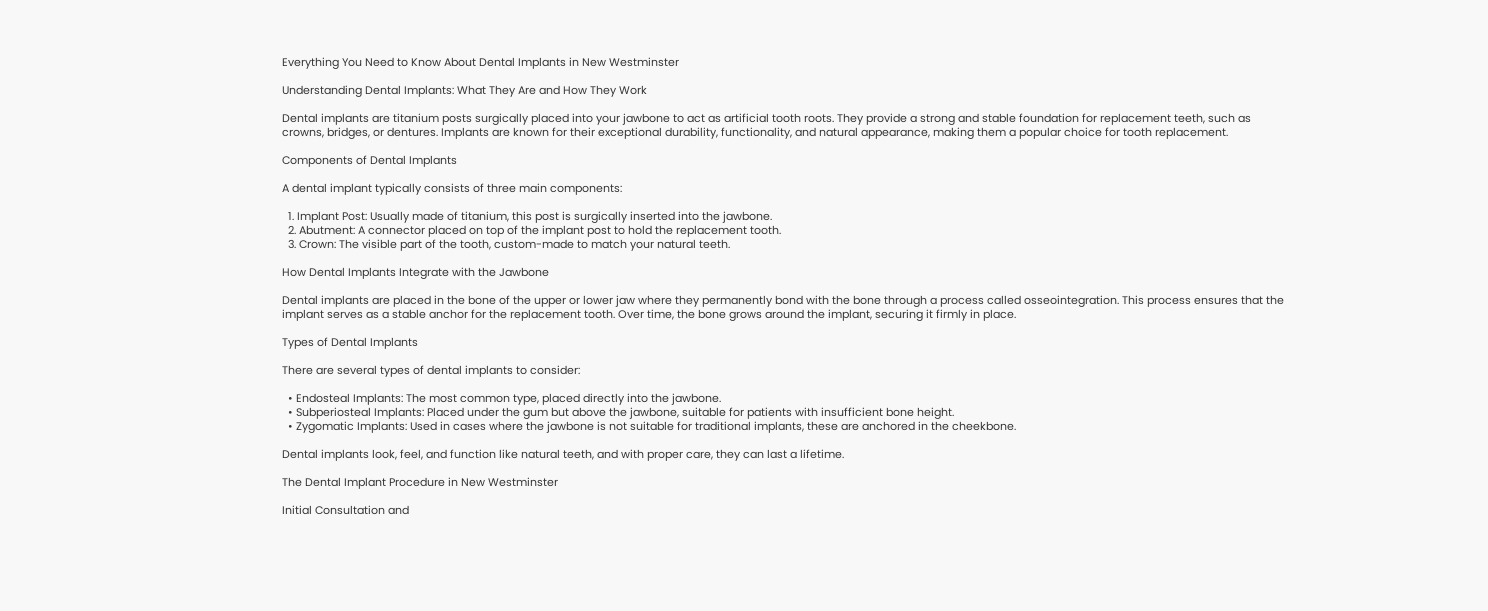Everything You Need to Know About Dental Implants in New Westminster

Understanding Dental Implants: What They Are and How They Work

Dental implants are titanium posts surgically placed into your jawbone to act as artificial tooth roots. They provide a strong and stable foundation for replacement teeth, such as crowns, bridges, or dentures. Implants are known for their exceptional durability, functionality, and natural appearance, making them a popular choice for tooth replacement.

Components of Dental Implants

A dental implant typically consists of three main components:

  1. Implant Post: Usually made of titanium, this post is surgically inserted into the jawbone.
  2. Abutment: A connector placed on top of the implant post to hold the replacement tooth.
  3. Crown: The visible part of the tooth, custom-made to match your natural teeth.

How Dental Implants Integrate with the Jawbone

Dental implants are placed in the bone of the upper or lower jaw where they permanently bond with the bone through a process called osseointegration. This process ensures that the implant serves as a stable anchor for the replacement tooth. Over time, the bone grows around the implant, securing it firmly in place.

Types of Dental Implants

There are several types of dental implants to consider:

  • Endosteal Implants: The most common type, placed directly into the jawbone.
  • Subperiosteal Implants: Placed under the gum but above the jawbone, suitable for patients with insufficient bone height.
  • Zygomatic Implants: Used in cases where the jawbone is not suitable for traditional implants, these are anchored in the cheekbone.

Dental implants look, feel, and function like natural teeth, and with proper care, they can last a lifetime.

The Dental Implant Procedure in New Westminster

Initial Consultation and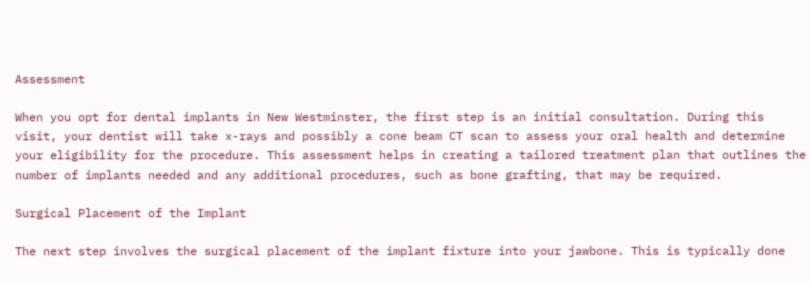Assessment

When you opt for dental implants in New Westminster, the first step is an initial consultation. During this visit, your dentist will take x-rays and possibly a cone beam CT scan to assess your oral health and determine your eligibility for the procedure. This assessment helps in creating a tailored treatment plan that outlines the number of implants needed and any additional procedures, such as bone grafting, that may be required.

Surgical Placement of the Implant

The next step involves the surgical placement of the implant fixture into your jawbone. This is typically done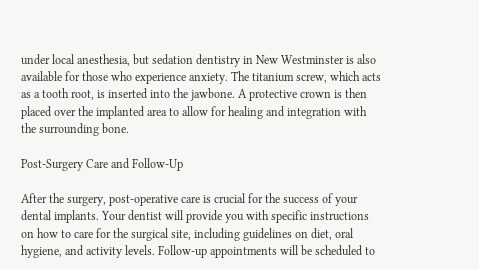under local anesthesia, but sedation dentistry in New Westminster is also available for those who experience anxiety. The titanium screw, which acts as a tooth root, is inserted into the jawbone. A protective crown is then placed over the implanted area to allow for healing and integration with the surrounding bone.

Post-Surgery Care and Follow-Up

After the surgery, post-operative care is crucial for the success of your dental implants. Your dentist will provide you with specific instructions on how to care for the surgical site, including guidelines on diet, oral hygiene, and activity levels. Follow-up appointments will be scheduled to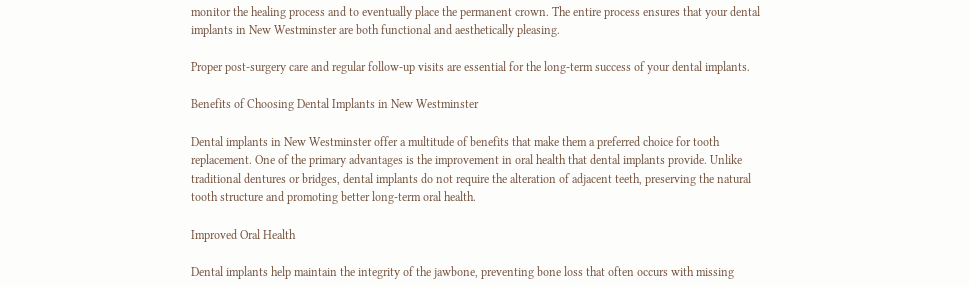monitor the healing process and to eventually place the permanent crown. The entire process ensures that your dental implants in New Westminster are both functional and aesthetically pleasing.

Proper post-surgery care and regular follow-up visits are essential for the long-term success of your dental implants.

Benefits of Choosing Dental Implants in New Westminster

Dental implants in New Westminster offer a multitude of benefits that make them a preferred choice for tooth replacement. One of the primary advantages is the improvement in oral health that dental implants provide. Unlike traditional dentures or bridges, dental implants do not require the alteration of adjacent teeth, preserving the natural tooth structure and promoting better long-term oral health.

Improved Oral Health

Dental implants help maintain the integrity of the jawbone, preventing bone loss that often occurs with missing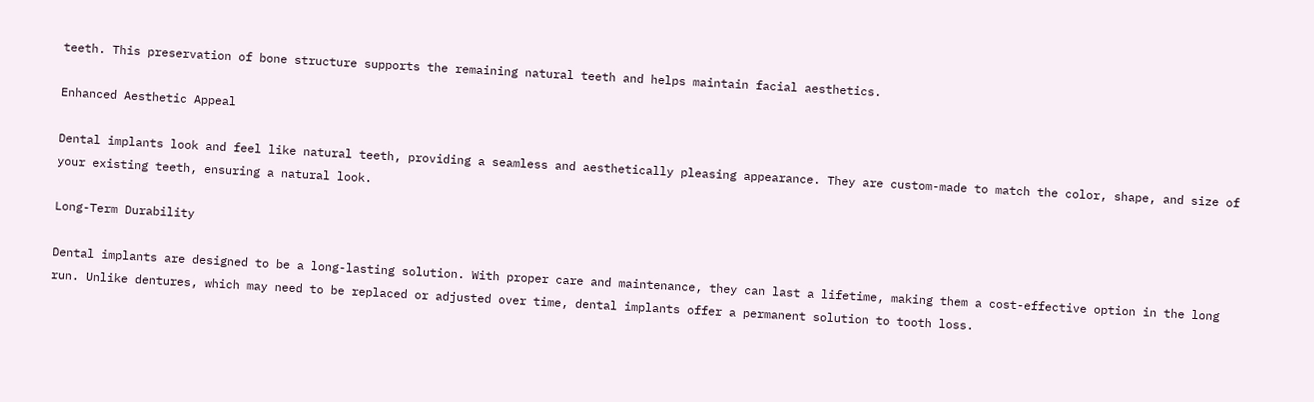teeth. This preservation of bone structure supports the remaining natural teeth and helps maintain facial aesthetics.

Enhanced Aesthetic Appeal

Dental implants look and feel like natural teeth, providing a seamless and aesthetically pleasing appearance. They are custom-made to match the color, shape, and size of your existing teeth, ensuring a natural look.

Long-Term Durability

Dental implants are designed to be a long-lasting solution. With proper care and maintenance, they can last a lifetime, making them a cost-effective option in the long run. Unlike dentures, which may need to be replaced or adjusted over time, dental implants offer a permanent solution to tooth loss.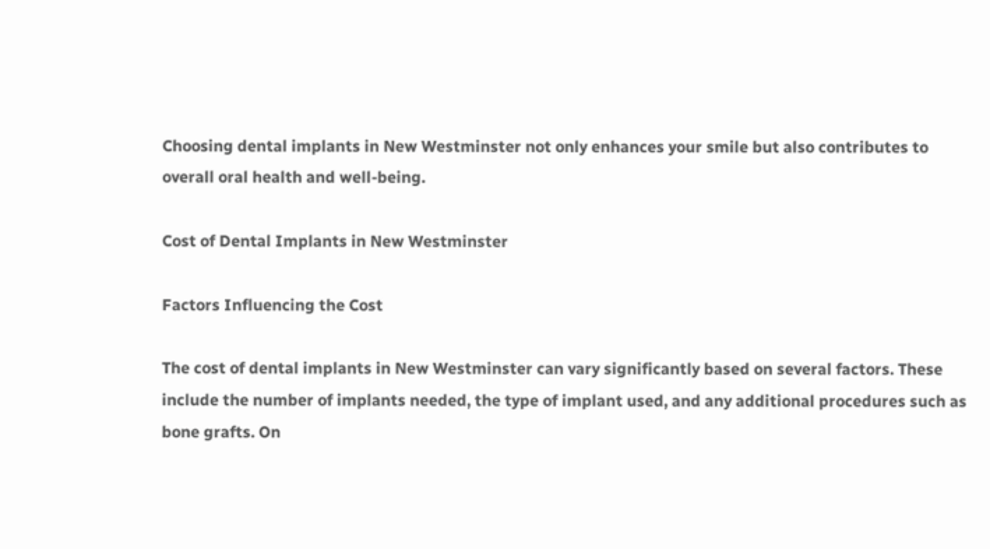Choosing dental implants in New Westminster not only enhances your smile but also contributes to overall oral health and well-being.

Cost of Dental Implants in New Westminster

Factors Influencing the Cost

The cost of dental implants in New Westminster can vary significantly based on several factors. These include the number of implants needed, the type of implant used, and any additional procedures such as bone grafts. On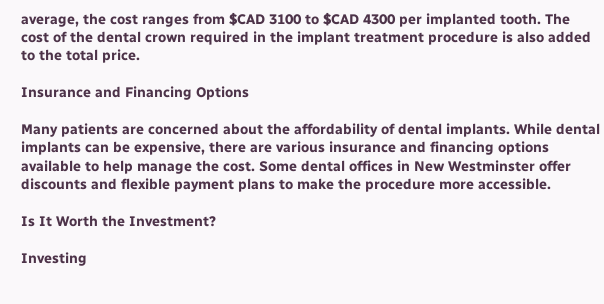average, the cost ranges from $CAD 3100 to $CAD 4300 per implanted tooth. The cost of the dental crown required in the implant treatment procedure is also added to the total price.

Insurance and Financing Options

Many patients are concerned about the affordability of dental implants. While dental implants can be expensive, there are various insurance and financing options available to help manage the cost. Some dental offices in New Westminster offer discounts and flexible payment plans to make the procedure more accessible.

Is It Worth the Investment?

Investing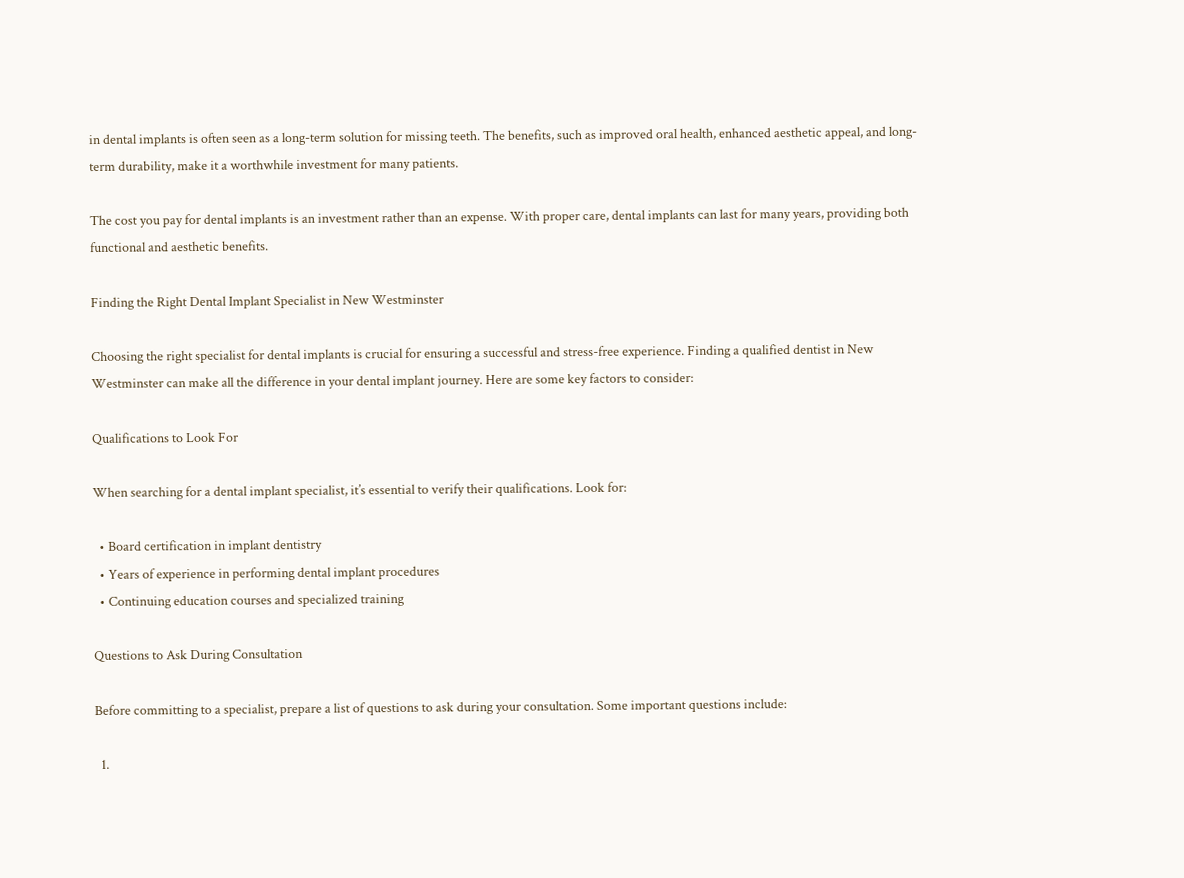in dental implants is often seen as a long-term solution for missing teeth. The benefits, such as improved oral health, enhanced aesthetic appeal, and long-term durability, make it a worthwhile investment for many patients.

The cost you pay for dental implants is an investment rather than an expense. With proper care, dental implants can last for many years, providing both functional and aesthetic benefits.

Finding the Right Dental Implant Specialist in New Westminster

Choosing the right specialist for dental implants is crucial for ensuring a successful and stress-free experience. Finding a qualified dentist in New Westminster can make all the difference in your dental implant journey. Here are some key factors to consider:

Qualifications to Look For

When searching for a dental implant specialist, it’s essential to verify their qualifications. Look for:

  • Board certification in implant dentistry
  • Years of experience in performing dental implant procedures
  • Continuing education courses and specialized training

Questions to Ask During Consultation

Before committing to a specialist, prepare a list of questions to ask during your consultation. Some important questions include:

  1.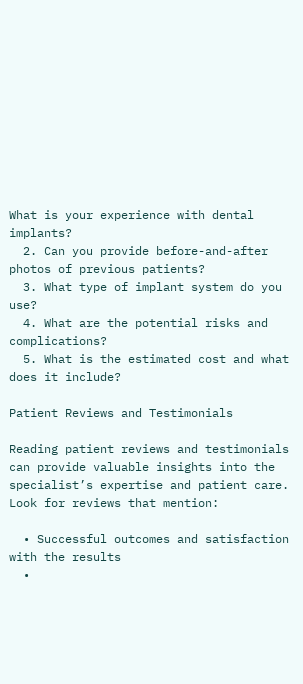What is your experience with dental implants?
  2. Can you provide before-and-after photos of previous patients?
  3. What type of implant system do you use?
  4. What are the potential risks and complications?
  5. What is the estimated cost and what does it include?

Patient Reviews and Testimonials

Reading patient reviews and testimonials can provide valuable insights into the specialist’s expertise and patient care. Look for reviews that mention:

  • Successful outcomes and satisfaction with the results
  •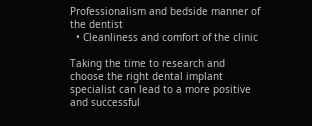Professionalism and bedside manner of the dentist
  • Cleanliness and comfort of the clinic

Taking the time to research and choose the right dental implant specialist can lead to a more positive and successful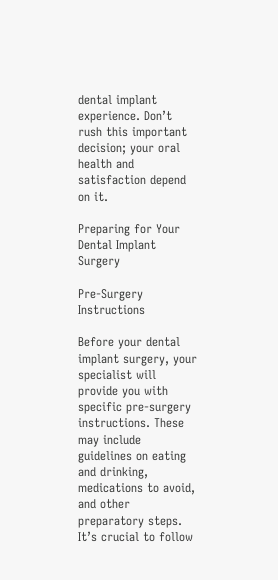dental implant experience. Don’t rush this important decision; your oral health and satisfaction depend on it.

Preparing for Your Dental Implant Surgery

Pre-Surgery Instructions

Before your dental implant surgery, your specialist will provide you with specific pre-surgery instructions. These may include guidelines on eating and drinking, medications to avoid, and other preparatory steps. It’s crucial to follow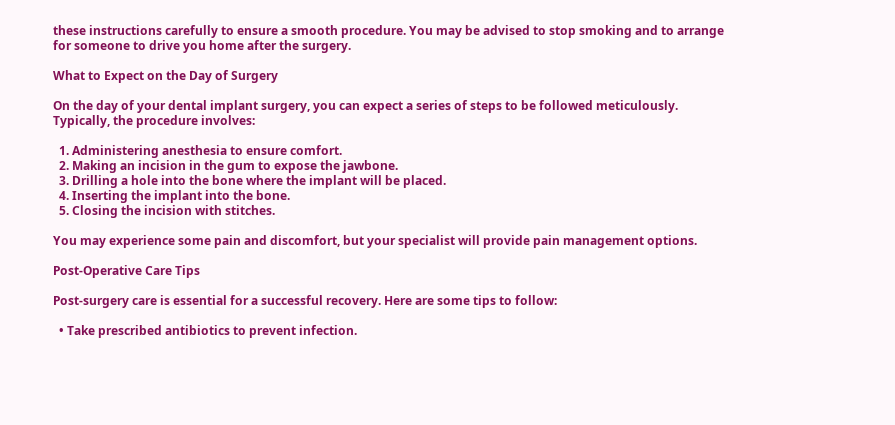these instructions carefully to ensure a smooth procedure. You may be advised to stop smoking and to arrange for someone to drive you home after the surgery.

What to Expect on the Day of Surgery

On the day of your dental implant surgery, you can expect a series of steps to be followed meticulously. Typically, the procedure involves:

  1. Administering anesthesia to ensure comfort.
  2. Making an incision in the gum to expose the jawbone.
  3. Drilling a hole into the bone where the implant will be placed.
  4. Inserting the implant into the bone.
  5. Closing the incision with stitches.

You may experience some pain and discomfort, but your specialist will provide pain management options.

Post-Operative Care Tips

Post-surgery care is essential for a successful recovery. Here are some tips to follow:

  • Take prescribed antibiotics to prevent infection.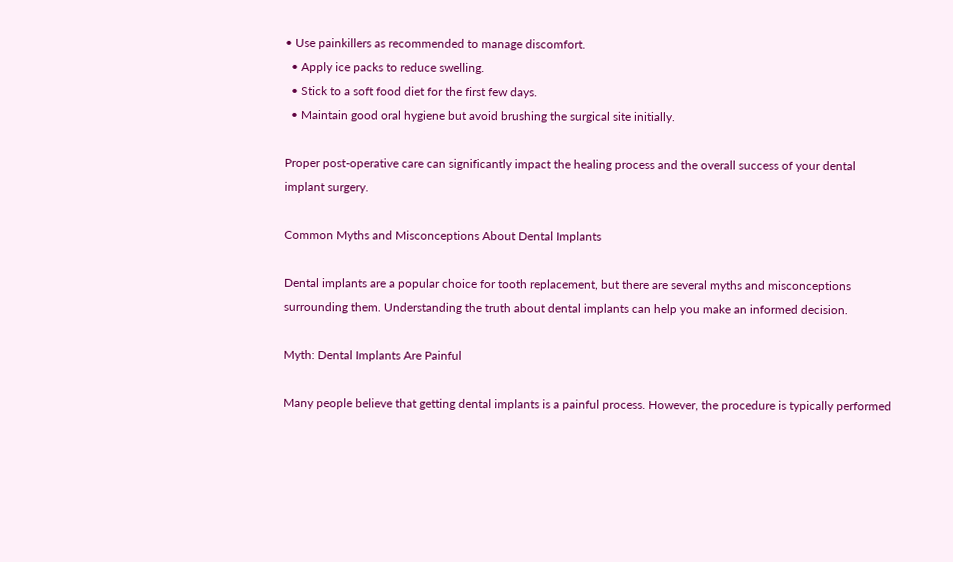• Use painkillers as recommended to manage discomfort.
  • Apply ice packs to reduce swelling.
  • Stick to a soft food diet for the first few days.
  • Maintain good oral hygiene but avoid brushing the surgical site initially.

Proper post-operative care can significantly impact the healing process and the overall success of your dental implant surgery.

Common Myths and Misconceptions About Dental Implants

Dental implants are a popular choice for tooth replacement, but there are several myths and misconceptions surrounding them. Understanding the truth about dental implants can help you make an informed decision.

Myth: Dental Implants Are Painful

Many people believe that getting dental implants is a painful process. However, the procedure is typically performed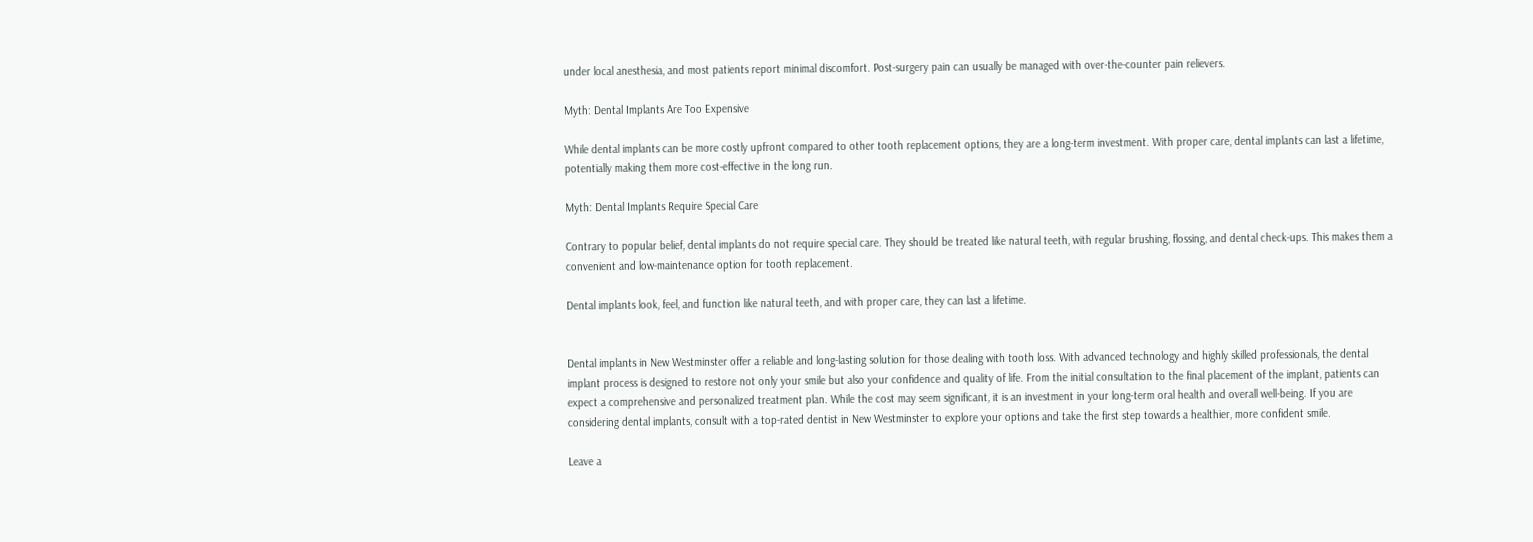under local anesthesia, and most patients report minimal discomfort. Post-surgery pain can usually be managed with over-the-counter pain relievers.

Myth: Dental Implants Are Too Expensive

While dental implants can be more costly upfront compared to other tooth replacement options, they are a long-term investment. With proper care, dental implants can last a lifetime, potentially making them more cost-effective in the long run.

Myth: Dental Implants Require Special Care

Contrary to popular belief, dental implants do not require special care. They should be treated like natural teeth, with regular brushing, flossing, and dental check-ups. This makes them a convenient and low-maintenance option for tooth replacement.

Dental implants look, feel, and function like natural teeth, and with proper care, they can last a lifetime.


Dental implants in New Westminster offer a reliable and long-lasting solution for those dealing with tooth loss. With advanced technology and highly skilled professionals, the dental implant process is designed to restore not only your smile but also your confidence and quality of life. From the initial consultation to the final placement of the implant, patients can expect a comprehensive and personalized treatment plan. While the cost may seem significant, it is an investment in your long-term oral health and overall well-being. If you are considering dental implants, consult with a top-rated dentist in New Westminster to explore your options and take the first step towards a healthier, more confident smile.

Leave a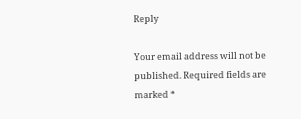Reply

Your email address will not be published. Required fields are marked *